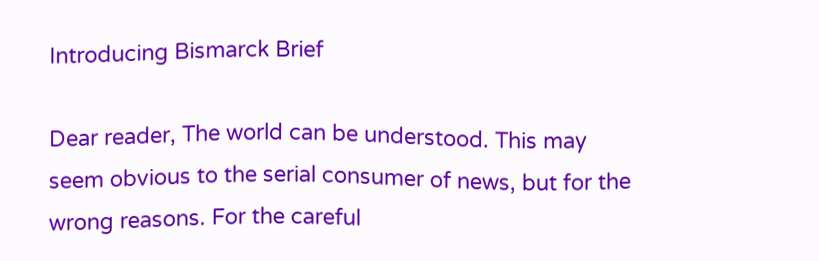Introducing Bismarck Brief

Dear reader, The world can be understood. This may seem obvious to the serial consumer of news, but for the wrong reasons. For the careful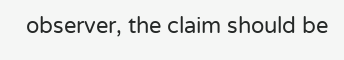observer, the claim should be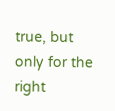true, but only for the right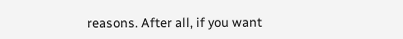reasons. After all, if you want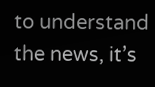to understand the news, it’s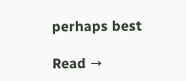perhaps best

Read →